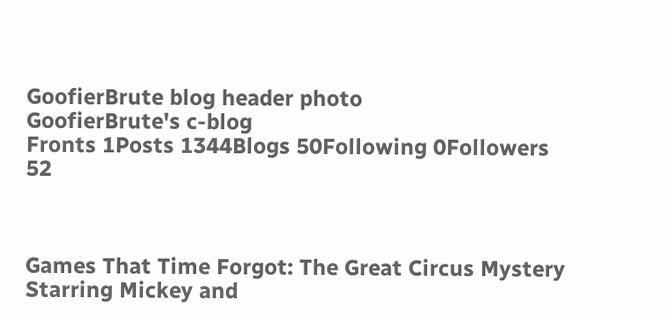GoofierBrute blog header photo
GoofierBrute's c-blog
Fronts 1Posts 1344Blogs 50Following 0Followers 52



Games That Time Forgot: The Great Circus Mystery Starring Mickey and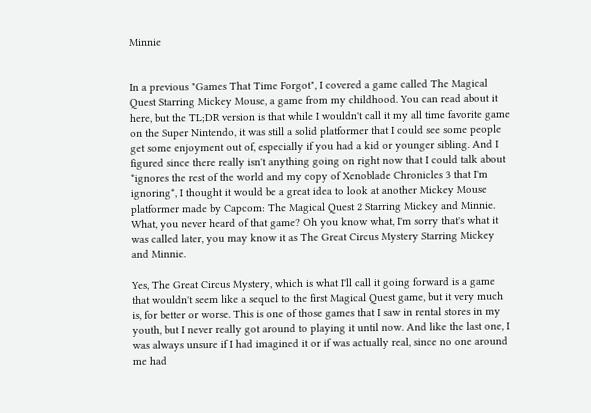Minnie


In a previous "Games That Time Forgot", I covered a game called The Magical Quest Starring Mickey Mouse, a game from my childhood. You can read about it here, but the TL;DR version is that while I wouldn't call it my all time favorite game on the Super Nintendo, it was still a solid platformer that I could see some people get some enjoyment out of, especially if you had a kid or younger sibling. And I figured since there really isn't anything going on right now that I could talk about *ignores the rest of the world and my copy of Xenoblade Chronicles 3 that I'm ignoring*, I thought it would be a great idea to look at another Mickey Mouse platformer made by Capcom: The Magical Quest 2 Starring Mickey and Minnie. What, you never heard of that game? Oh you know what, I'm sorry that's what it was called later, you may know it as The Great Circus Mystery Starring Mickey and Minnie.

Yes, The Great Circus Mystery, which is what I'll call it going forward is a game that wouldn't seem like a sequel to the first Magical Quest game, but it very much is, for better or worse. This is one of those games that I saw in rental stores in my youth, but I never really got around to playing it until now. And like the last one, I was always unsure if I had imagined it or if was actually real, since no one around me had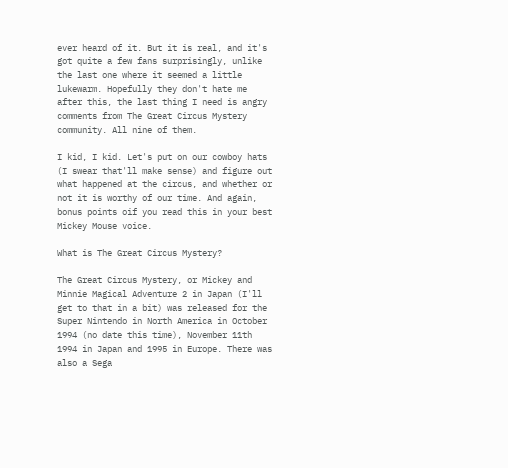ever heard of it. But it is real, and it's got quite a few fans surprisingly, unlike the last one where it seemed a little lukewarm. Hopefully they don't hate me after this, the last thing I need is angry comments from The Great Circus Mystery community. All nine of them.

I kid, I kid. Let's put on our cowboy hats (I swear that'll make sense) and figure out what happened at the circus, and whether or not it is worthy of our time. And again, bonus points oif you read this in your best Mickey Mouse voice.

What is The Great Circus Mystery?

The Great Circus Mystery, or Mickey and Minnie Magical Adventure 2 in Japan (I'll get to that in a bit) was released for the Super Nintendo in North America in October 1994 (no date this time), November 11th 1994 in Japan and 1995 in Europe. There was also a Sega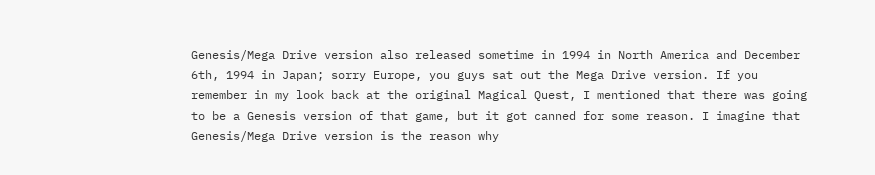Genesis/Mega Drive version also released sometime in 1994 in North America and December 6th, 1994 in Japan; sorry Europe, you guys sat out the Mega Drive version. If you remember in my look back at the original Magical Quest, I mentioned that there was going to be a Genesis version of that game, but it got canned for some reason. I imagine that Genesis/Mega Drive version is the reason why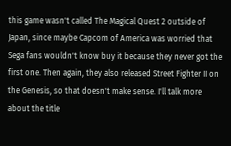this game wasn't called The Magical Quest 2 outside of Japan, since maybe Capcom of America was worried that Sega fans wouldn't know buy it because they never got the first one. Then again, they also released Street Fighter II on the Genesis, so that doesn't make sense. I'll talk more about the title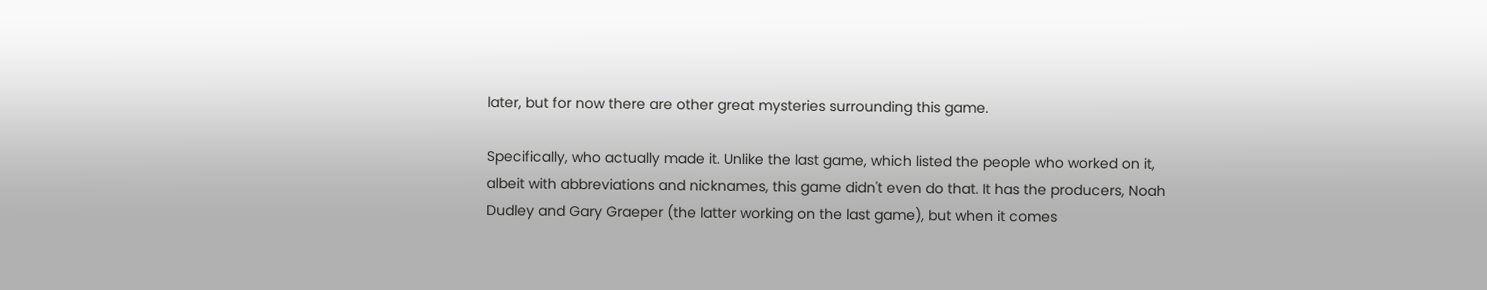later, but for now there are other great mysteries surrounding this game.

Specifically, who actually made it. Unlike the last game, which listed the people who worked on it, albeit with abbreviations and nicknames, this game didn't even do that. It has the producers, Noah Dudley and Gary Graeper (the latter working on the last game), but when it comes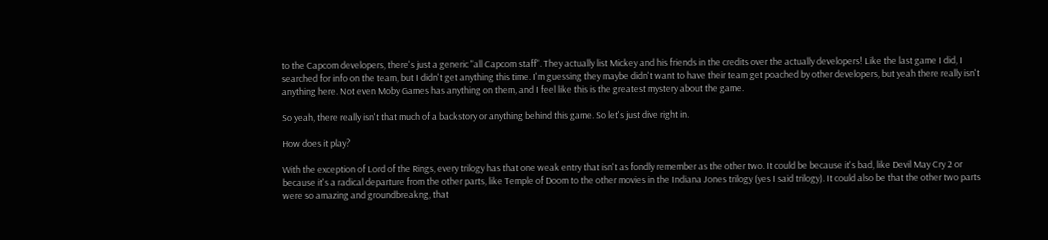to the Capcom developers, there's just a generic "all Capcom staff". They actually list Mickey and his friends in the credits over the actually developers! Like the last game I did, I searched for info on the team, but I didn't get anything this time. I'm guessing they maybe didn't want to have their team get poached by other developers, but yeah there really isn't anything here. Not even Moby Games has anything on them, and I feel like this is the greatest mystery about the game.

So yeah, there really isn't that much of a backstory or anything behind this game. So let's just dive right in.

How does it play?

With the exception of Lord of the Rings, every trilogy has that one weak entry that isn't as fondly remember as the other two. It could be because it's bad, like Devil May Cry 2 or because it's a radical departure from the other parts, like Temple of Doom to the other movies in the Indiana Jones trilogy (yes I said trilogy). It could also be that the other two parts were so amazing and groundbreakng, that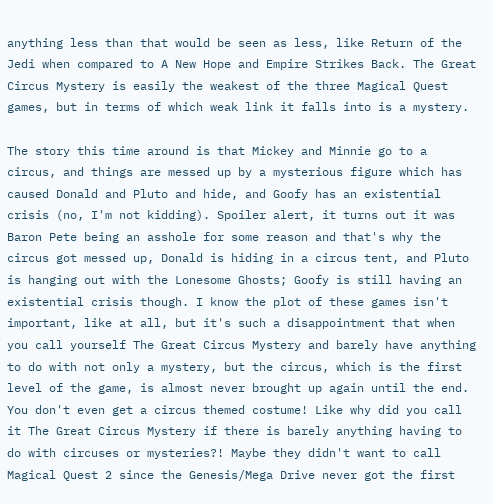anything less than that would be seen as less, like Return of the Jedi when compared to A New Hope and Empire Strikes Back. The Great Circus Mystery is easily the weakest of the three Magical Quest games, but in terms of which weak link it falls into is a mystery.

The story this time around is that Mickey and Minnie go to a circus, and things are messed up by a mysterious figure which has caused Donald and Pluto and hide, and Goofy has an existential crisis (no, I'm not kidding). Spoiler alert, it turns out it was Baron Pete being an asshole for some reason and that's why the circus got messed up, Donald is hiding in a circus tent, and Pluto is hanging out with the Lonesome Ghosts; Goofy is still having an existential crisis though. I know the plot of these games isn't important, like at all, but it's such a disappointment that when you call yourself The Great Circus Mystery and barely have anything to do with not only a mystery, but the circus, which is the first level of the game, is almost never brought up again until the end. You don't even get a circus themed costume! Like why did you call it The Great Circus Mystery if there is barely anything having to do with circuses or mysteries?! Maybe they didn't want to call Magical Quest 2 since the Genesis/Mega Drive never got the first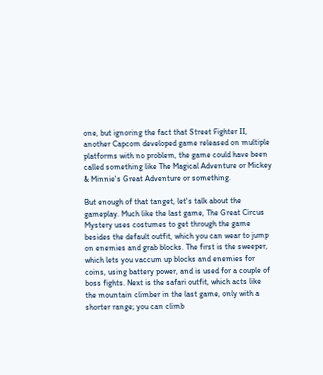one, but ignoring the fact that Street Fighter II, another Capcom developed game released on multiple platforms with no problem, the game could have been called something like The Magical Adventure or Mickey & Minnie's Great Adventure or something.

But enough of that tanget, let's talk about the gameplay. Much like the last game, The Great Circus Mystery uses costumes to get through the game besides the default outfit, which you can wear to jump on enemies and grab blocks. The first is the sweeper, which lets you vaccum up blocks and enemies for coins, using battery power, and is used for a couple of boss fights. Next is the safari outfit, which acts like the mountain climber in the last game, only with a shorter range; you can climb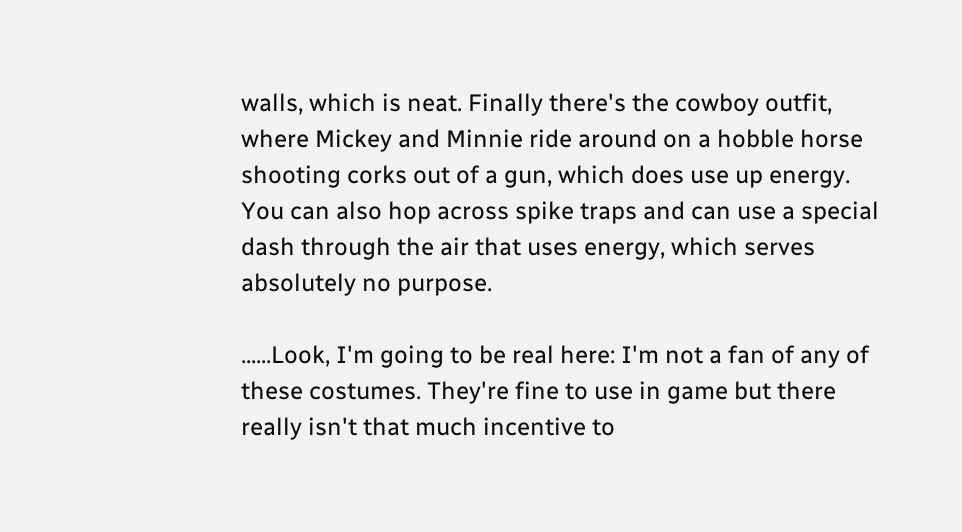walls, which is neat. Finally there's the cowboy outfit, where Mickey and Minnie ride around on a hobble horse shooting corks out of a gun, which does use up energy. You can also hop across spike traps and can use a special dash through the air that uses energy, which serves absolutely no purpose.

......Look, I'm going to be real here: I'm not a fan of any of these costumes. They're fine to use in game but there really isn't that much incentive to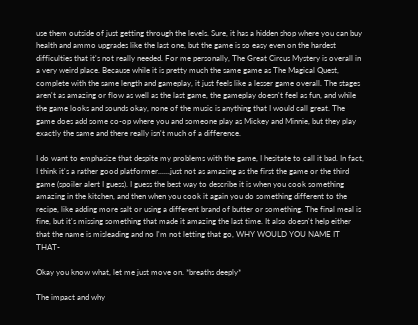use them outside of just getting through the levels. Sure, it has a hidden shop where you can buy health and ammo upgrades like the last one, but the game is so easy even on the hardest difficulties that it's not really needed. For me personally, The Great Circus Mystery is overall in a very weird place. Because while it is pretty much the same game as The Magical Quest, complete with the same length and gameplay, it just feels like a lesser game overall. The stages aren't as amazing or flow as well as the last game, the gameplay doesn't feel as fun, and while the game looks and sounds okay, none of the music is anything that I would call great. The game does add some co-op where you and someone play as Mickey and Minnie, but they play exactly the same and there really isn't much of a difference.

I do want to emphasize that despite my problems with the game, I hesitate to call it bad. In fact, I think it's a rather good platformer......just not as amazing as the first the game or the third game (spoiler alert I guess). I guess the best way to describe it is when you cook something amazing in the kitchen, and then when you cook it again you do something different to the recipe, like adding more salt or using a different brand of butter or something. The final meal is fine, but it's missing something that made it amazing the last time. It also doesn't help either that the name is misleading and no I'm not letting that go, WHY WOULD YOU NAME IT THAT-

Okay you know what, let me just move on. *breaths deeply*

The impact and why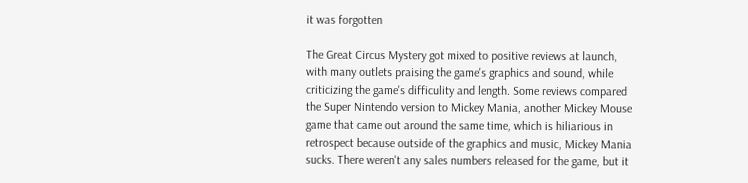it was forgotten

The Great Circus Mystery got mixed to positive reviews at launch, with many outlets praising the game's graphics and sound, while criticizing the game's difficulity and length. Some reviews compared the Super Nintendo version to Mickey Mania, another Mickey Mouse game that came out around the same time, which is hiliarious in retrospect because outside of the graphics and music, Mickey Mania sucks. There weren't any sales numbers released for the game, but it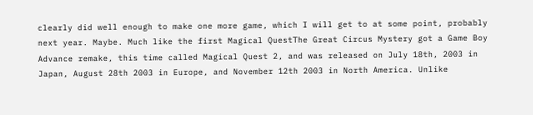clearly did well enough to make one more game, which I will get to at some point, probably next year. Maybe. Much like the first Magical QuestThe Great Circus Mystery got a Game Boy Advance remake, this time called Magical Quest 2, and was released on July 18th, 2003 in Japan, August 28th 2003 in Europe, and November 12th 2003 in North America. Unlike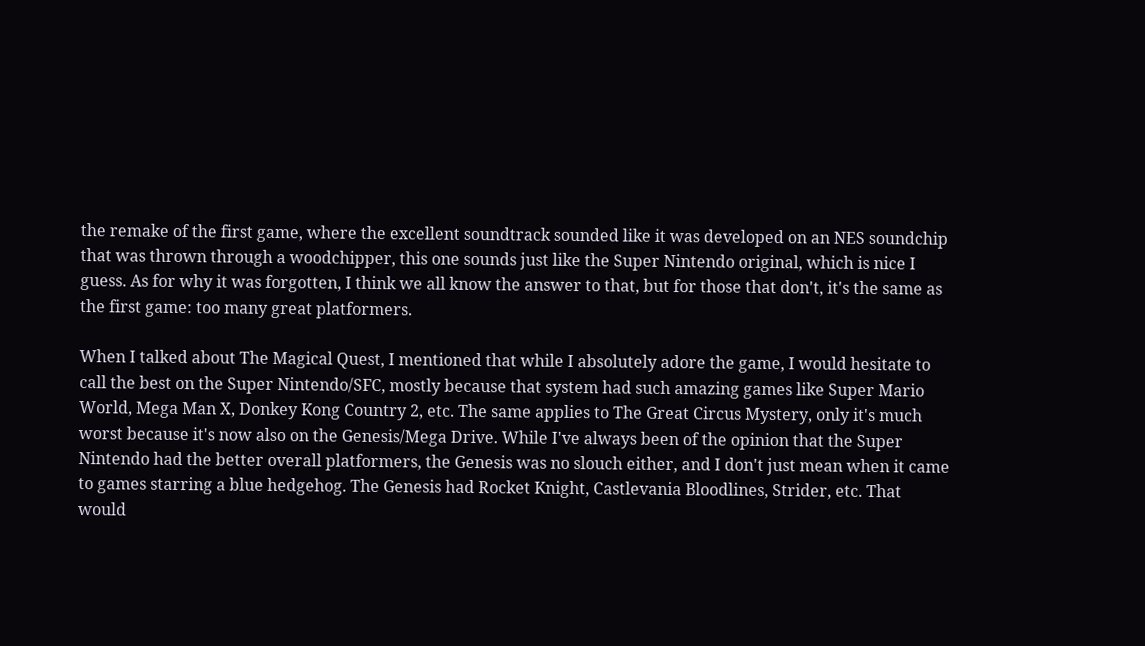the remake of the first game, where the excellent soundtrack sounded like it was developed on an NES soundchip that was thrown through a woodchipper, this one sounds just like the Super Nintendo original, which is nice I guess. As for why it was forgotten, I think we all know the answer to that, but for those that don't, it's the same as the first game: too many great platformers.

When I talked about The Magical Quest, I mentioned that while I absolutely adore the game, I would hesitate to call the best on the Super Nintendo/SFC, mostly because that system had such amazing games like Super Mario World, Mega Man X, Donkey Kong Country 2, etc. The same applies to The Great Circus Mystery, only it's much worst because it's now also on the Genesis/Mega Drive. While I've always been of the opinion that the Super Nintendo had the better overall platformers, the Genesis was no slouch either, and I don't just mean when it came to games starring a blue hedgehog. The Genesis had Rocket Knight, Castlevania Bloodlines, Strider, etc. That would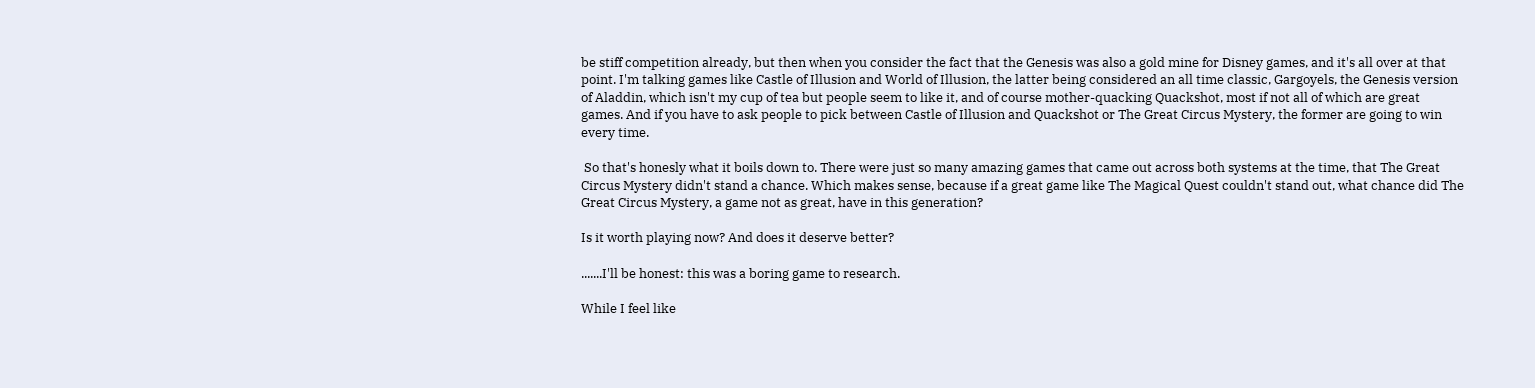be stiff competition already, but then when you consider the fact that the Genesis was also a gold mine for Disney games, and it's all over at that point. I'm talking games like Castle of Illusion and World of Illusion, the latter being considered an all time classic, Gargoyels, the Genesis version of Aladdin, which isn't my cup of tea but people seem to like it, and of course mother-quacking Quackshot, most if not all of which are great games. And if you have to ask people to pick between Castle of Illusion and Quackshot or The Great Circus Mystery, the former are going to win every time.

 So that's honesly what it boils down to. There were just so many amazing games that came out across both systems at the time, that The Great Circus Mystery didn't stand a chance. Which makes sense, because if a great game like The Magical Quest couldn't stand out, what chance did The Great Circus Mystery, a game not as great, have in this generation?

Is it worth playing now? And does it deserve better?

.......I'll be honest: this was a boring game to research.

While I feel like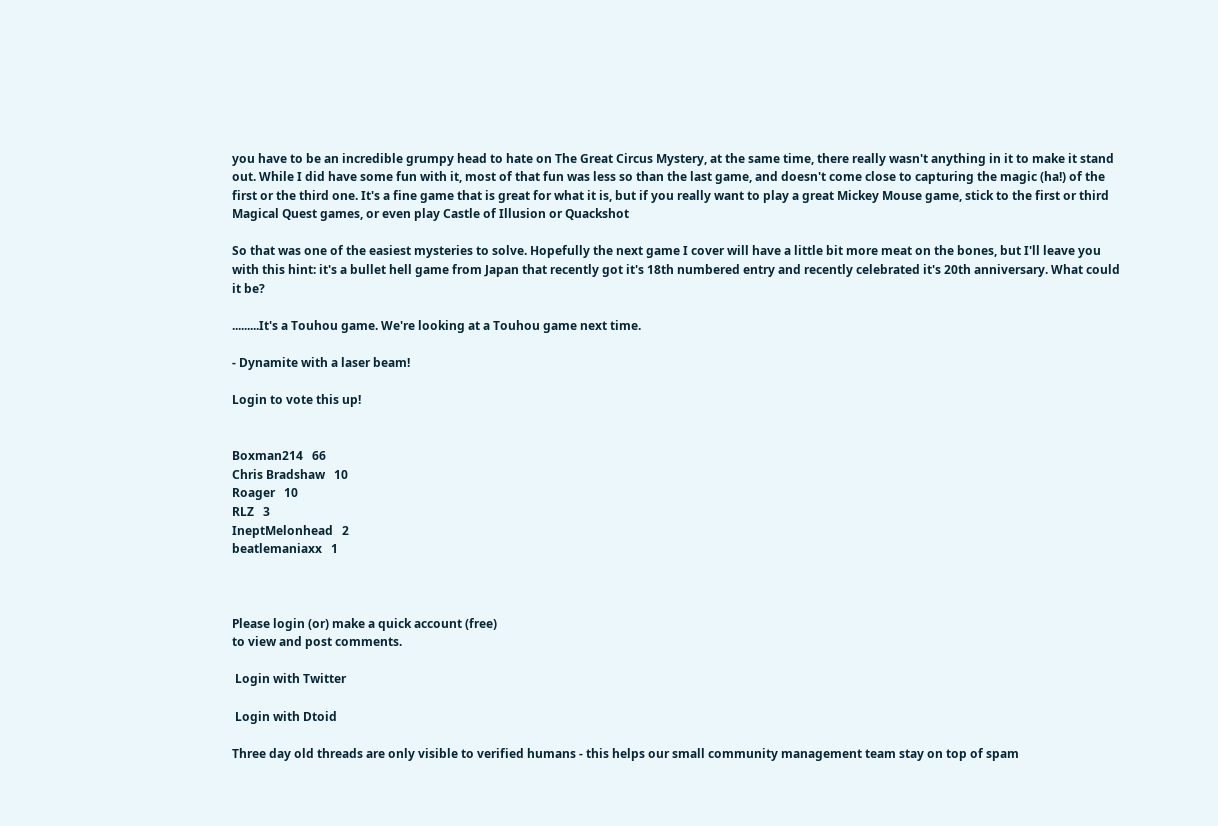you have to be an incredible grumpy head to hate on The Great Circus Mystery, at the same time, there really wasn't anything in it to make it stand out. While I did have some fun with it, most of that fun was less so than the last game, and doesn't come close to capturing the magic (ha!) of the first or the third one. It's a fine game that is great for what it is, but if you really want to play a great Mickey Mouse game, stick to the first or third Magical Quest games, or even play Castle of Illusion or Quackshot

So that was one of the easiest mysteries to solve. Hopefully the next game I cover will have a little bit more meat on the bones, but I'll leave you with this hint: it's a bullet hell game from Japan that recently got it's 18th numbered entry and recently celebrated it's 20th anniversary. What could it be?

.........It's a Touhou game. We're looking at a Touhou game next time.

- Dynamite with a laser beam!

Login to vote this up!


Boxman214   66
Chris Bradshaw   10
Roager   10
RLZ   3
IneptMelonhead   2
beatlemaniaxx   1



Please login (or) make a quick account (free)
to view and post comments.

 Login with Twitter

 Login with Dtoid

Three day old threads are only visible to verified humans - this helps our small community management team stay on top of spam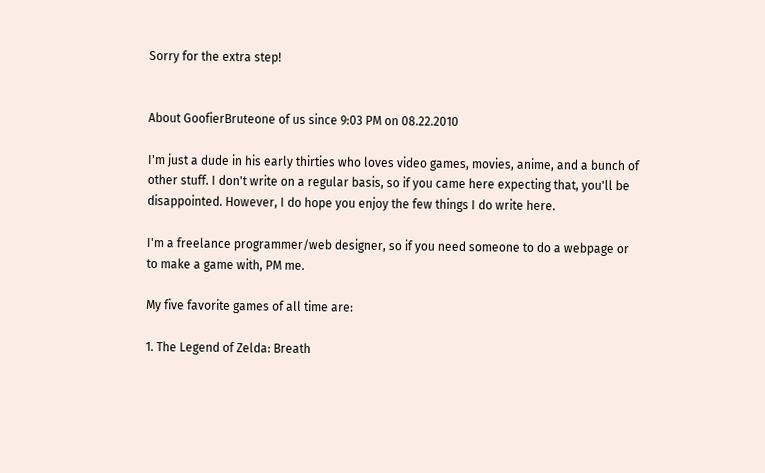Sorry for the extra step!


About GoofierBruteone of us since 9:03 PM on 08.22.2010

I'm just a dude in his early thirties who loves video games, movies, anime, and a bunch of other stuff. I don't write on a regular basis, so if you came here expecting that, you'll be disappointed. However, I do hope you enjoy the few things I do write here.

I'm a freelance programmer/web designer, so if you need someone to do a webpage or to make a game with, PM me.

My five favorite games of all time are:

1. The Legend of Zelda: Breath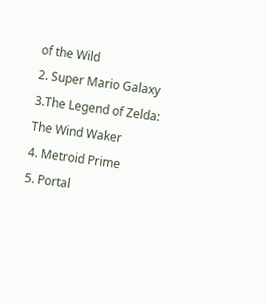of the Wild
2. Super Mario Galaxy
3.The Legend of Zelda: The Wind Waker
4. Metroid Prime
5. Portal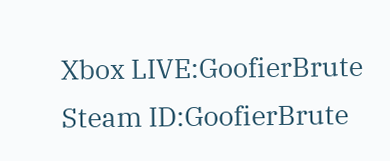Xbox LIVE:GoofierBrute
Steam ID:GoofierBrute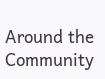Around the Community